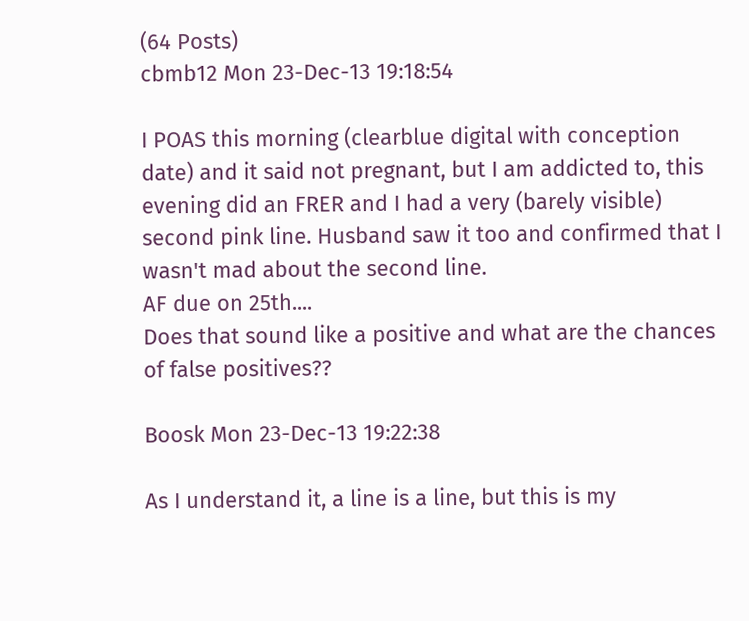(64 Posts)
cbmb12 Mon 23-Dec-13 19:18:54

I POAS this morning (clearblue digital with conception date) and it said not pregnant, but I am addicted to, this evening did an FRER and I had a very (barely visible) second pink line. Husband saw it too and confirmed that I wasn't mad about the second line.
AF due on 25th....
Does that sound like a positive and what are the chances of false positives??

Boosk Mon 23-Dec-13 19:22:38

As I understand it, a line is a line, but this is my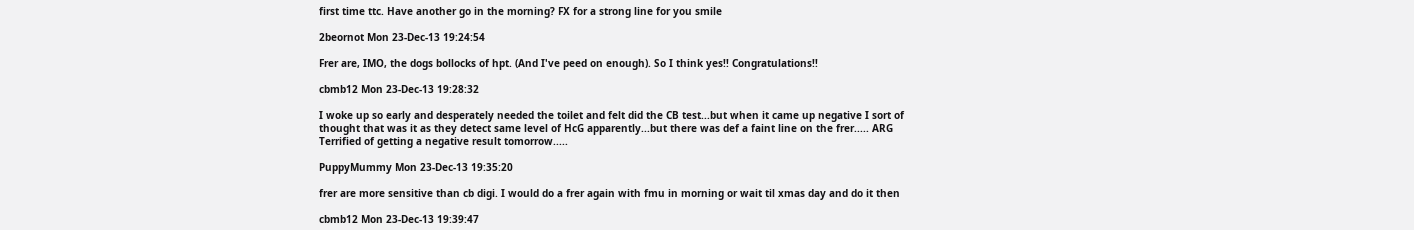first time ttc. Have another go in the morning? FX for a strong line for you smile

2beornot Mon 23-Dec-13 19:24:54

Frer are, IMO, the dogs bollocks of hpt. (And I've peed on enough). So I think yes!! Congratulations!!

cbmb12 Mon 23-Dec-13 19:28:32

I woke up so early and desperately needed the toilet and felt did the CB test...but when it came up negative I sort of thought that was it as they detect same level of HcG apparently...but there was def a faint line on the frer..... ARG
Terrified of getting a negative result tomorrow.....

PuppyMummy Mon 23-Dec-13 19:35:20

frer are more sensitive than cb digi. I would do a frer again with fmu in morning or wait til xmas day and do it then

cbmb12 Mon 23-Dec-13 19:39:47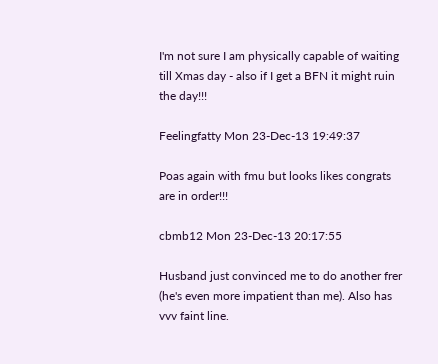I'm not sure I am physically capable of waiting till Xmas day - also if I get a BFN it might ruin the day!!!

Feelingfatty Mon 23-Dec-13 19:49:37

Poas again with fmu but looks likes congrats are in order!!!

cbmb12 Mon 23-Dec-13 20:17:55

Husband just convinced me to do another frer (he's even more impatient than me). Also has vvv faint line.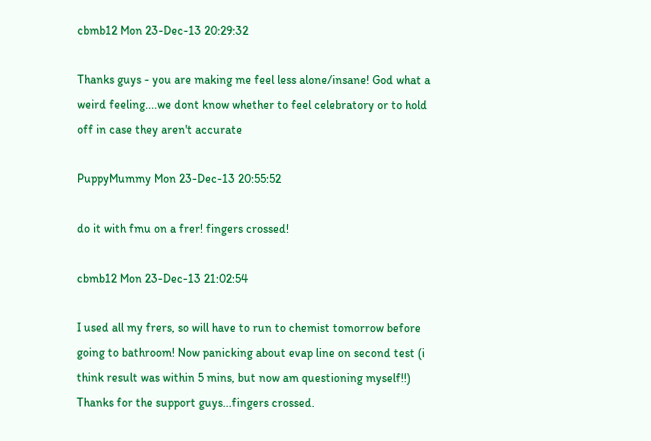cbmb12 Mon 23-Dec-13 20:29:32

Thanks guys - you are making me feel less alone/insane! God what a weird feeling....we dont know whether to feel celebratory or to hold off in case they aren't accurate

PuppyMummy Mon 23-Dec-13 20:55:52

do it with fmu on a frer! fingers crossed!

cbmb12 Mon 23-Dec-13 21:02:54

I used all my frers, so will have to run to chemist tomorrow before going to bathroom! Now panicking about evap line on second test (i think result was within 5 mins, but now am questioning myself!!)
Thanks for the support guys...fingers crossed.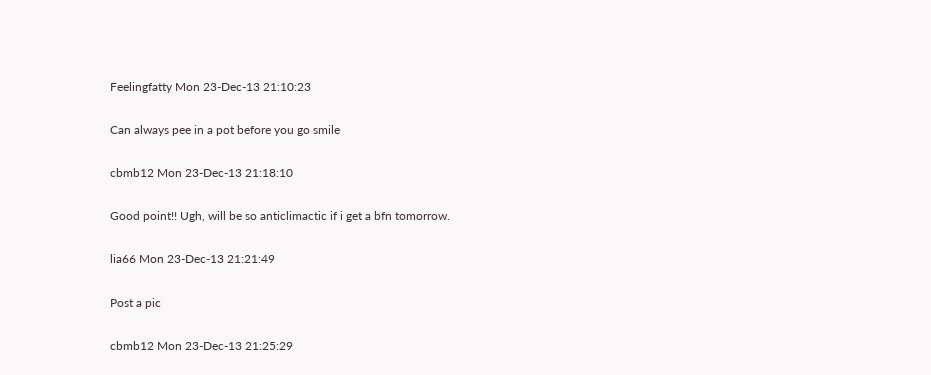Feelingfatty Mon 23-Dec-13 21:10:23

Can always pee in a pot before you go smile

cbmb12 Mon 23-Dec-13 21:18:10

Good point!! Ugh, will be so anticlimactic if i get a bfn tomorrow.

lia66 Mon 23-Dec-13 21:21:49

Post a pic

cbmb12 Mon 23-Dec-13 21:25:29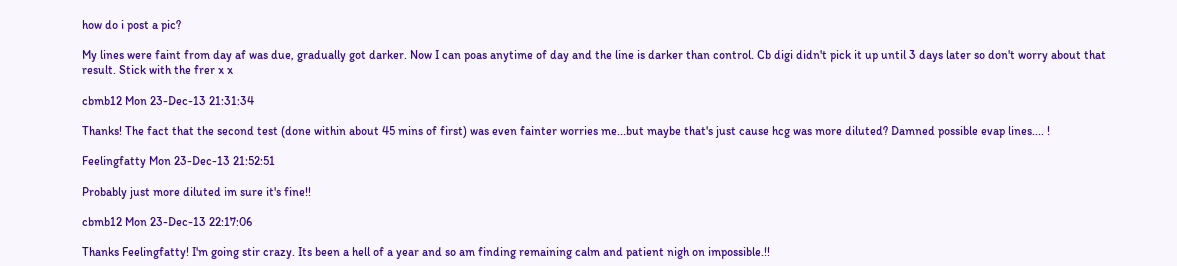how do i post a pic?

My lines were faint from day af was due, gradually got darker. Now I can poas anytime of day and the line is darker than control. Cb digi didn't pick it up until 3 days later so don't worry about that result. Stick with the frer x x

cbmb12 Mon 23-Dec-13 21:31:34

Thanks! The fact that the second test (done within about 45 mins of first) was even fainter worries me...but maybe that's just cause hcg was more diluted? Damned possible evap lines.... !

Feelingfatty Mon 23-Dec-13 21:52:51

Probably just more diluted im sure it's fine!!

cbmb12 Mon 23-Dec-13 22:17:06

Thanks Feelingfatty! I'm going stir crazy. Its been a hell of a year and so am finding remaining calm and patient nigh on impossible.!!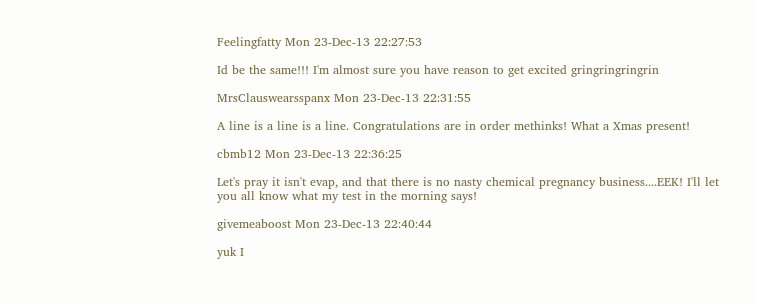Feelingfatty Mon 23-Dec-13 22:27:53

Id be the same!!! I'm almost sure you have reason to get excited gringringringrin

MrsClauswearsspanx Mon 23-Dec-13 22:31:55

A line is a line is a line. Congratulations are in order methinks! What a Xmas present!

cbmb12 Mon 23-Dec-13 22:36:25

Let's pray it isn't evap, and that there is no nasty chemical pregnancy business....EEK! I'll let you all know what my test in the morning says!

givemeaboost Mon 23-Dec-13 22:40:44

yuk I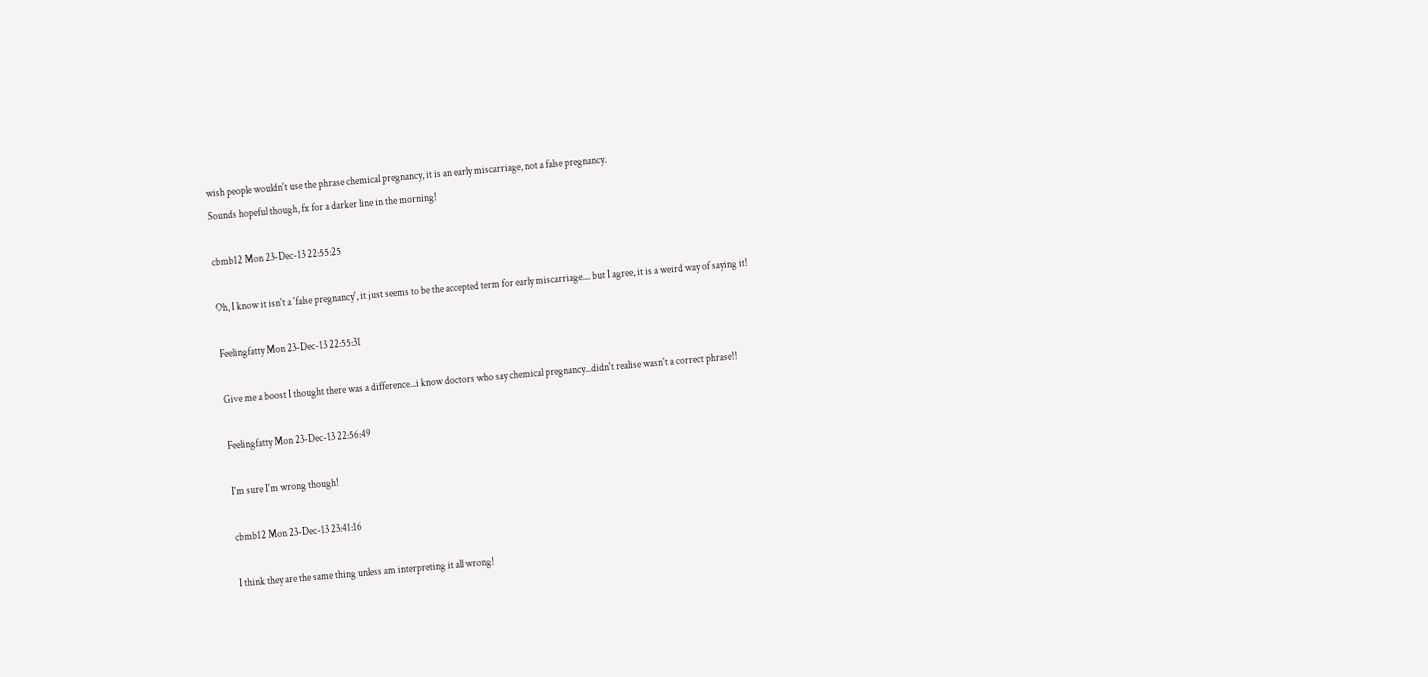wish people wouldn't use the phrase chemical pregnancy, it is an early miscarriage, not a false pregnancy.
Sounds hopeful though, fx for a darker line in the morning!

cbmb12 Mon 23-Dec-13 22:55:25

Oh, I know it isn't a 'false pregnancy', it just seems to be the accepted term for early miscarriage.... but I agree, it is a weird way of saying it!

Feelingfatty Mon 23-Dec-13 22:55:31

Give me a boost I thought there was a difference...i know doctors who say chemical pregnancy...didn't realise wasn't a correct phrase!!

Feelingfatty Mon 23-Dec-13 22:56:49

I'm sure I'm wrong though!

cbmb12 Mon 23-Dec-13 23:41:16

I think they are the same thing unless am interpreting it all wrong!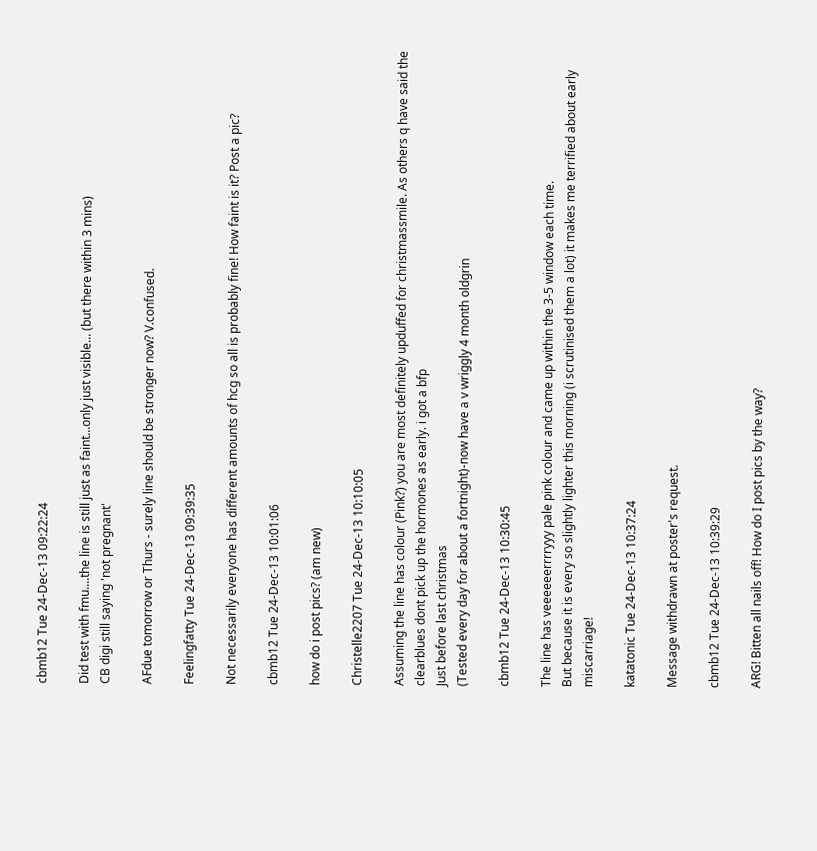cbmb12 Tue 24-Dec-13 09:22:24

Did test with fmu....the line is still just as faint...only just visible... (but there within 3 mins)
CB digi still saying 'not pregnant'

AFdue tomorrow or Thurs - surely line should be stronger now? V.confused.

Feelingfatty Tue 24-Dec-13 09:39:35

Not necessarily everyone has different amounts of hcg so all is probably fine! How faint is it? Post a pic?

cbmb12 Tue 24-Dec-13 10:01:06

how do i post pics? (am new)

Christelle2207 Tue 24-Dec-13 10:10:05

Assuming the line has colour (Pink?) you are most definitely upduffed for christmassmile. As others q have said the clearblues dont pick up the hormones as early. i got a bfp
Just before last christmas
(Tested every day for about a fortnight)-now have a v wriggly 4 month oldgrin

cbmb12 Tue 24-Dec-13 10:30:45

The line has veeeeeerrrryyy pale pink colour and came up within the 3-5 window each time.
But because it is every so slightly lighter this morning (i scrutinised them a lot) it makes me terrified about early miscarriage!

katatonic Tue 24-Dec-13 10:37:24

Message withdrawn at poster's request.

cbmb12 Tue 24-Dec-13 10:39:29

ARG! Bitten all nails off! How do I post pics by the way?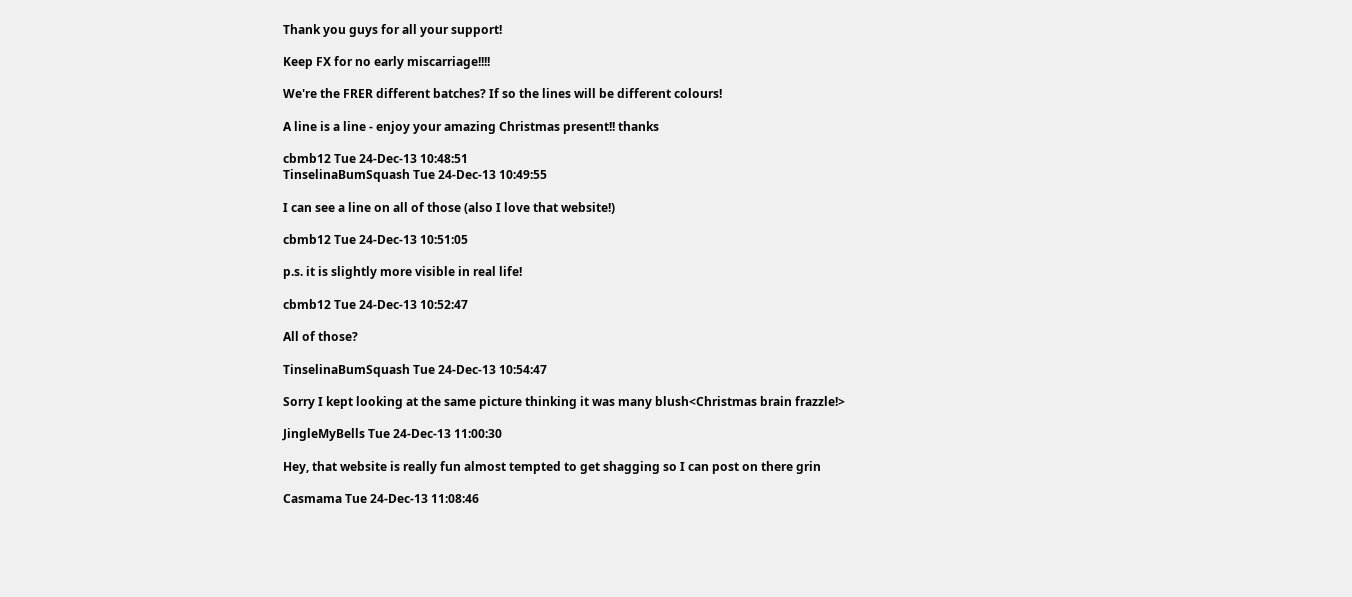Thank you guys for all your support!

Keep FX for no early miscarriage!!!!

We're the FRER different batches? If so the lines will be different colours!

A line is a line - enjoy your amazing Christmas present!! thanks

cbmb12 Tue 24-Dec-13 10:48:51
TinselinaBumSquash Tue 24-Dec-13 10:49:55

I can see a line on all of those (also I love that website!)

cbmb12 Tue 24-Dec-13 10:51:05

p.s. it is slightly more visible in real life!

cbmb12 Tue 24-Dec-13 10:52:47

All of those?

TinselinaBumSquash Tue 24-Dec-13 10:54:47

Sorry I kept looking at the same picture thinking it was many blush<Christmas brain frazzle!>

JingleMyBells Tue 24-Dec-13 11:00:30

Hey, that website is really fun almost tempted to get shagging so I can post on there grin

Casmama Tue 24-Dec-13 11:08:46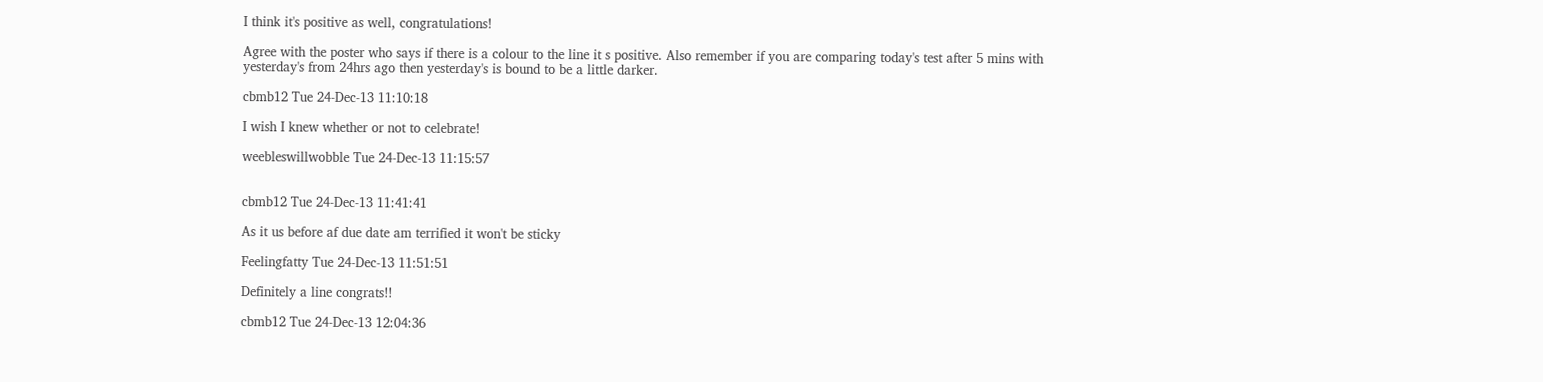I think it's positive as well, congratulations!

Agree with the poster who says if there is a colour to the line it s positive. Also remember if you are comparing today's test after 5 mins with yesterday's from 24hrs ago then yesterday's is bound to be a little darker.

cbmb12 Tue 24-Dec-13 11:10:18

I wish I knew whether or not to celebrate!

weebleswillwobble Tue 24-Dec-13 11:15:57


cbmb12 Tue 24-Dec-13 11:41:41

As it us before af due date am terrified it won't be sticky

Feelingfatty Tue 24-Dec-13 11:51:51

Definitely a line congrats!!

cbmb12 Tue 24-Dec-13 12:04:36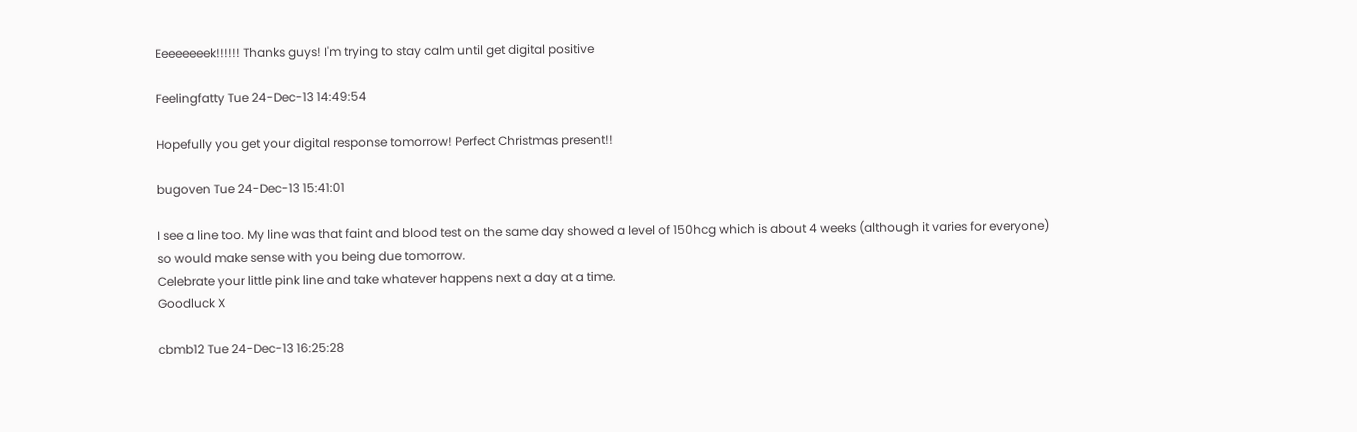Eeeeeeeek!!!!!! Thanks guys! I'm trying to stay calm until get digital positive

Feelingfatty Tue 24-Dec-13 14:49:54

Hopefully you get your digital response tomorrow! Perfect Christmas present!!

bugoven Tue 24-Dec-13 15:41:01

I see a line too. My line was that faint and blood test on the same day showed a level of 150hcg which is about 4 weeks (although it varies for everyone) so would make sense with you being due tomorrow.
Celebrate your little pink line and take whatever happens next a day at a time.
Goodluck X

cbmb12 Tue 24-Dec-13 16:25:28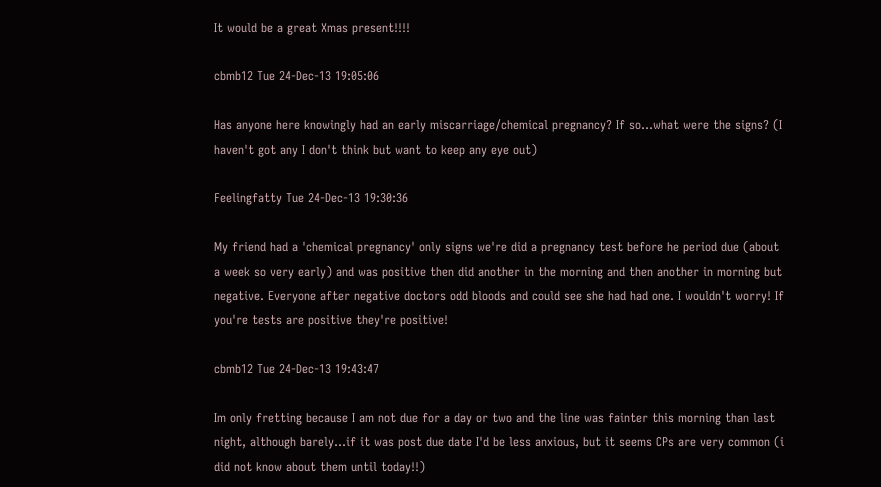It would be a great Xmas present!!!!

cbmb12 Tue 24-Dec-13 19:05:06

Has anyone here knowingly had an early miscarriage/chemical pregnancy? If so...what were the signs? (I haven't got any I don't think but want to keep any eye out)

Feelingfatty Tue 24-Dec-13 19:30:36

My friend had a 'chemical pregnancy' only signs we're did a pregnancy test before he period due (about a week so very early) and was positive then did another in the morning and then another in morning but negative. Everyone after negative doctors odd bloods and could see she had had one. I wouldn't worry! If you're tests are positive they're positive!

cbmb12 Tue 24-Dec-13 19:43:47

Im only fretting because I am not due for a day or two and the line was fainter this morning than last night, although barely...if it was post due date I'd be less anxious, but it seems CPs are very common (i did not know about them until today!!)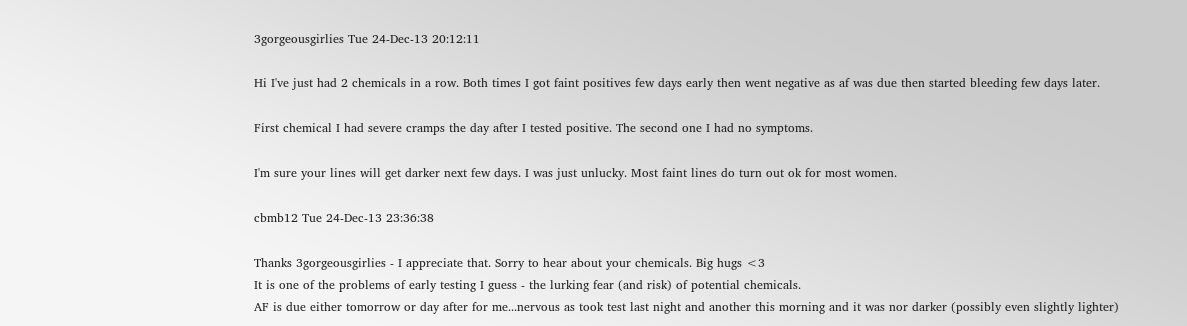3gorgeousgirlies Tue 24-Dec-13 20:12:11

Hi I've just had 2 chemicals in a row. Both times I got faint positives few days early then went negative as af was due then started bleeding few days later.

First chemical I had severe cramps the day after I tested positive. The second one I had no symptoms.

I'm sure your lines will get darker next few days. I was just unlucky. Most faint lines do turn out ok for most women.

cbmb12 Tue 24-Dec-13 23:36:38

Thanks 3gorgeousgirlies - I appreciate that. Sorry to hear about your chemicals. Big hugs <3
It is one of the problems of early testing I guess - the lurking fear (and risk) of potential chemicals.
AF is due either tomorrow or day after for me...nervous as took test last night and another this morning and it was nor darker (possibly even slightly lighter)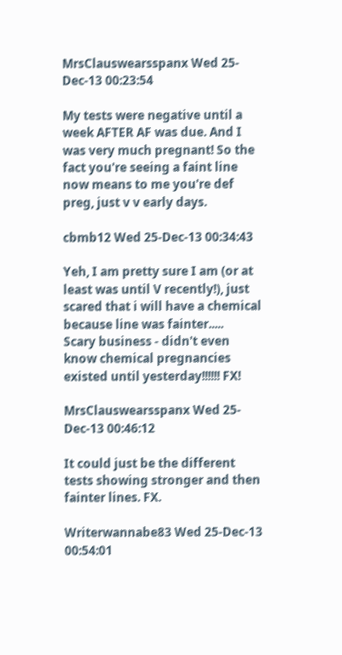MrsClauswearsspanx Wed 25-Dec-13 00:23:54

My tests were negative until a week AFTER AF was due. And I was very much pregnant! So the fact you're seeing a faint line now means to me you're def preg, just v v early days.

cbmb12 Wed 25-Dec-13 00:34:43

Yeh, I am pretty sure I am (or at least was until V recently!), just scared that i will have a chemical because line was fainter.....
Scary business - didn't even know chemical pregnancies existed until yesterday!!!!!! FX!

MrsClauswearsspanx Wed 25-Dec-13 00:46:12

It could just be the different tests showing stronger and then fainter lines. FX.

Writerwannabe83 Wed 25-Dec-13 00:54:01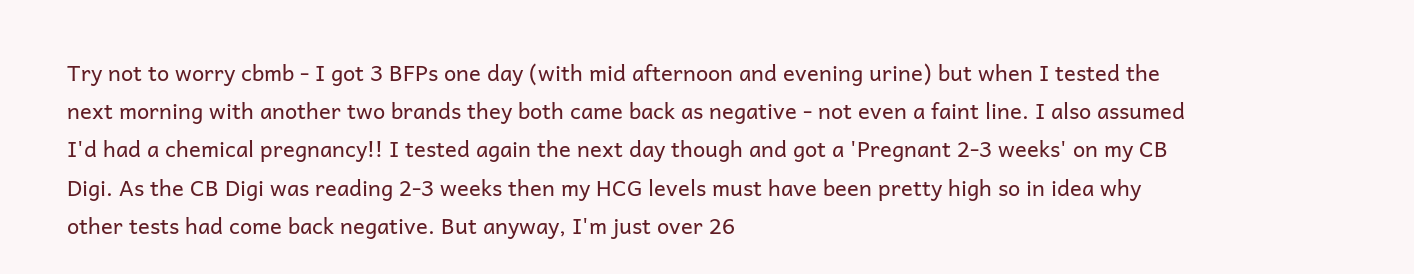Try not to worry cbmb - I got 3 BFPs one day (with mid afternoon and evening urine) but when I tested the next morning with another two brands they both came back as negative - not even a faint line. I also assumed I'd had a chemical pregnancy!! I tested again the next day though and got a 'Pregnant 2-3 weeks' on my CB Digi. As the CB Digi was reading 2-3 weeks then my HCG levels must have been pretty high so in idea why other tests had come back negative. But anyway, I'm just over 26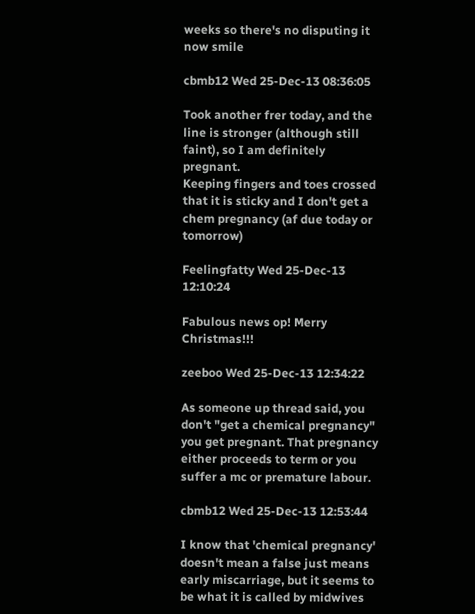weeks so there's no disputing it now smile

cbmb12 Wed 25-Dec-13 08:36:05

Took another frer today, and the line is stronger (although still faint), so I am definitely pregnant.
Keeping fingers and toes crossed that it is sticky and I don't get a chem pregnancy (af due today or tomorrow)

Feelingfatty Wed 25-Dec-13 12:10:24

Fabulous news op! Merry Christmas!!!

zeeboo Wed 25-Dec-13 12:34:22

As someone up thread said, you don't "get a chemical pregnancy" you get pregnant. That pregnancy either proceeds to term or you suffer a mc or premature labour.

cbmb12 Wed 25-Dec-13 12:53:44

I know that 'chemical pregnancy' doesn't mean a false just means early miscarriage, but it seems to be what it is called by midwives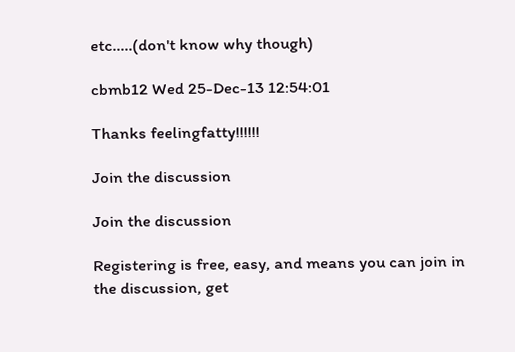etc.....(don't know why though)

cbmb12 Wed 25-Dec-13 12:54:01

Thanks feelingfatty!!!!!!

Join the discussion

Join the discussion

Registering is free, easy, and means you can join in the discussion, get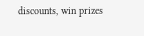discounts, win prizes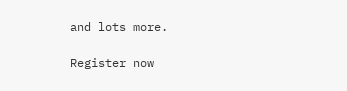and lots more.

Register now